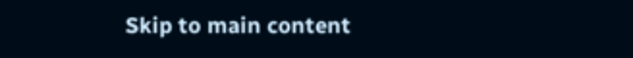Skip to main content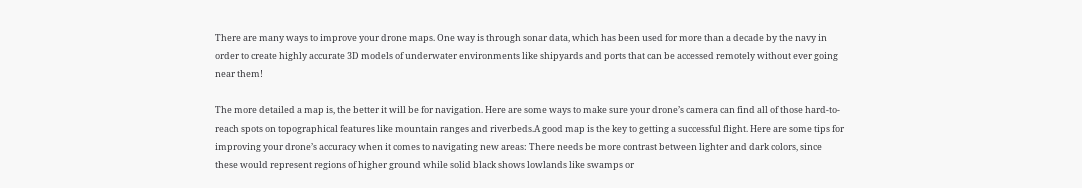There are many ways to improve your drone maps. One way is through sonar data, which has been used for more than a decade by the navy in order to create highly accurate 3D models of underwater environments like shipyards and ports that can be accessed remotely without ever going near them!

The more detailed a map is, the better it will be for navigation. Here are some ways to make sure your drone’s camera can find all of those hard-to-reach spots on topographical features like mountain ranges and riverbeds.A good map is the key to getting a successful flight. Here are some tips for improving your drone’s accuracy when it comes to navigating new areas: There needs be more contrast between lighter and dark colors, since these would represent regions of higher ground while solid black shows lowlands like swamps or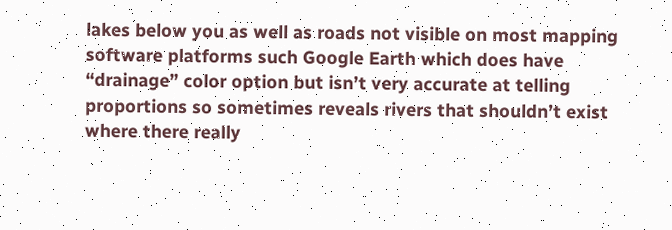lakes below you as well as roads not visible on most mapping software platforms such Google Earth which does have “drainage” color option but isn’t very accurate at telling proportions so sometimes reveals rivers that shouldn’t exist where there really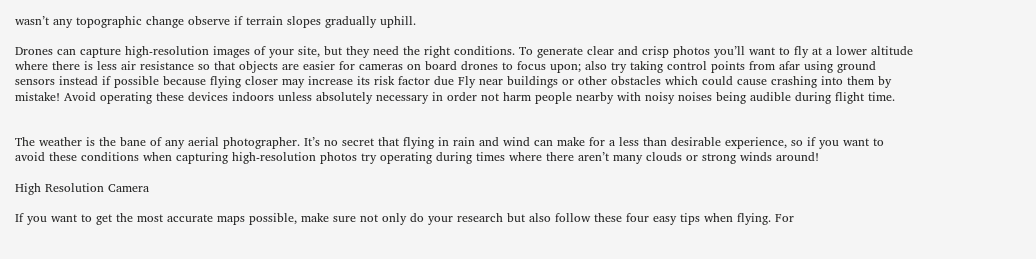wasn’t any topographic change observe if terrain slopes gradually uphill.

Drones can capture high-resolution images of your site, but they need the right conditions. To generate clear and crisp photos you’ll want to fly at a lower altitude where there is less air resistance so that objects are easier for cameras on board drones to focus upon; also try taking control points from afar using ground sensors instead if possible because flying closer may increase its risk factor due Fly near buildings or other obstacles which could cause crashing into them by mistake! Avoid operating these devices indoors unless absolutely necessary in order not harm people nearby with noisy noises being audible during flight time.


The weather is the bane of any aerial photographer. It’s no secret that flying in rain and wind can make for a less than desirable experience, so if you want to avoid these conditions when capturing high-resolution photos try operating during times where there aren’t many clouds or strong winds around!

High Resolution Camera

If you want to get the most accurate maps possible, make sure not only do your research but also follow these four easy tips when flying. For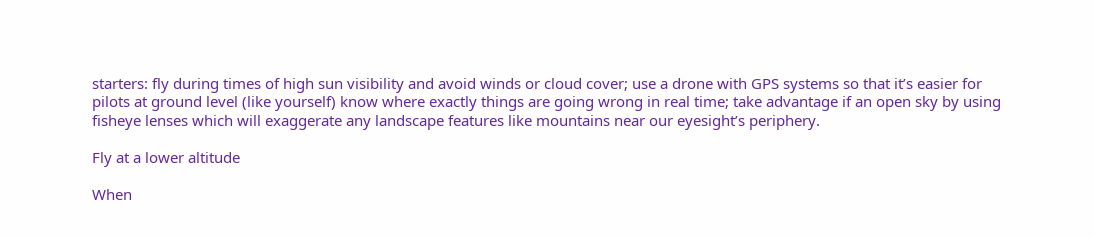starters: fly during times of high sun visibility and avoid winds or cloud cover; use a drone with GPS systems so that it’s easier for pilots at ground level (like yourself) know where exactly things are going wrong in real time; take advantage if an open sky by using fisheye lenses which will exaggerate any landscape features like mountains near our eyesight’s periphery.

Fly at a lower altitude

When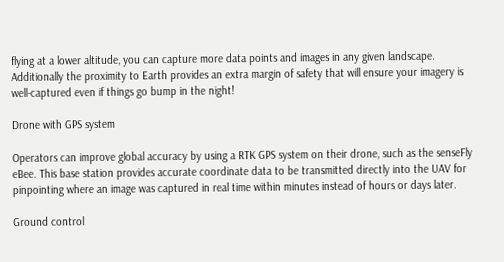flying at a lower altitude, you can capture more data points and images in any given landscape. Additionally the proximity to Earth provides an extra margin of safety that will ensure your imagery is well-captured even if things go bump in the night!

Drone with GPS system

Operators can improve global accuracy by using a RTK GPS system on their drone, such as the senseFly eBee. This base station provides accurate coordinate data to be transmitted directly into the UAV for pinpointing where an image was captured in real time within minutes instead of hours or days later.

Ground control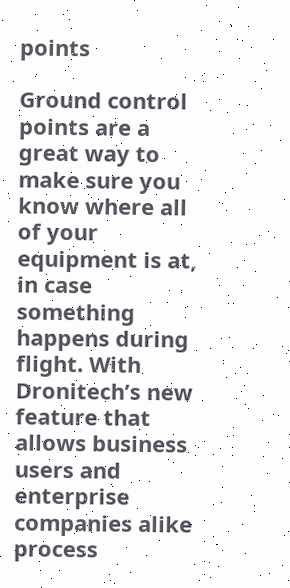points

Ground control points are a great way to make sure you know where all of your equipment is at, in case something happens during flight. With Dronitech’s new feature that allows business users and enterprise companies alike process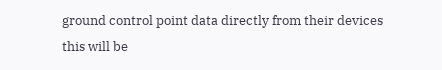ground control point data directly from their devices this will be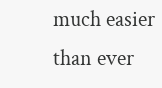much easier than ever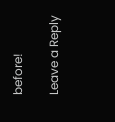before!

Leave a Reply